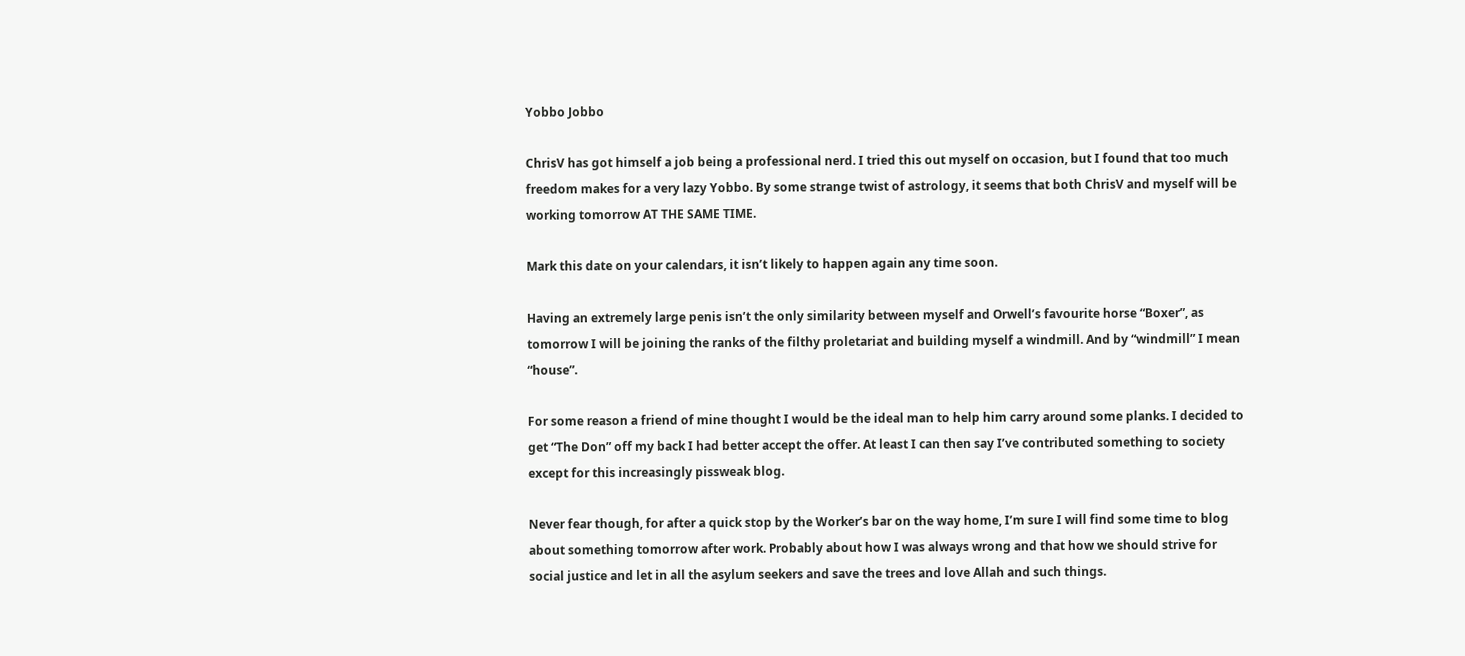Yobbo Jobbo

ChrisV has got himself a job being a professional nerd. I tried this out myself on occasion, but I found that too much freedom makes for a very lazy Yobbo. By some strange twist of astrology, it seems that both ChrisV and myself will be working tomorrow AT THE SAME TIME.

Mark this date on your calendars, it isn’t likely to happen again any time soon.

Having an extremely large penis isn’t the only similarity between myself and Orwell’s favourite horse “Boxer”, as tomorrow I will be joining the ranks of the filthy proletariat and building myself a windmill. And by “windmill” I mean “house”.

For some reason a friend of mine thought I would be the ideal man to help him carry around some planks. I decided to get “The Don” off my back I had better accept the offer. At least I can then say I’ve contributed something to society except for this increasingly pissweak blog.

Never fear though, for after a quick stop by the Worker’s bar on the way home, I’m sure I will find some time to blog about something tomorrow after work. Probably about how I was always wrong and that how we should strive for social justice and let in all the asylum seekers and save the trees and love Allah and such things.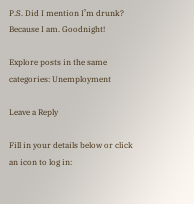P.S. Did I mention I’m drunk? Because I am. Goodnight!

Explore posts in the same categories: Unemployment

Leave a Reply

Fill in your details below or click an icon to log in: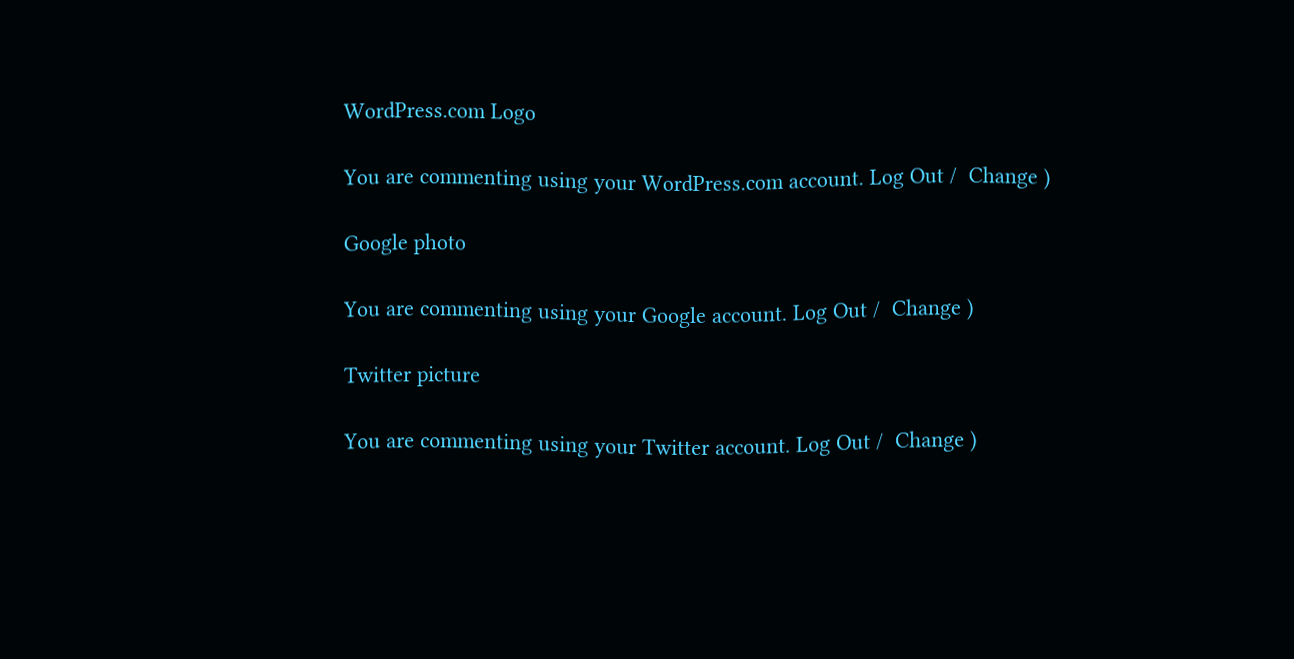WordPress.com Logo

You are commenting using your WordPress.com account. Log Out /  Change )

Google photo

You are commenting using your Google account. Log Out /  Change )

Twitter picture

You are commenting using your Twitter account. Log Out /  Change )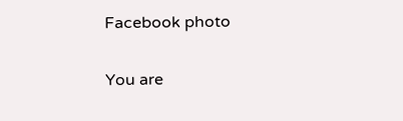Facebook photo

You are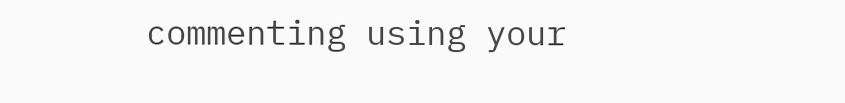commenting using your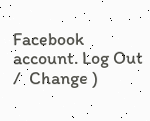Facebook account. Log Out /  Change )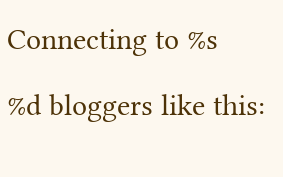Connecting to %s

%d bloggers like this: